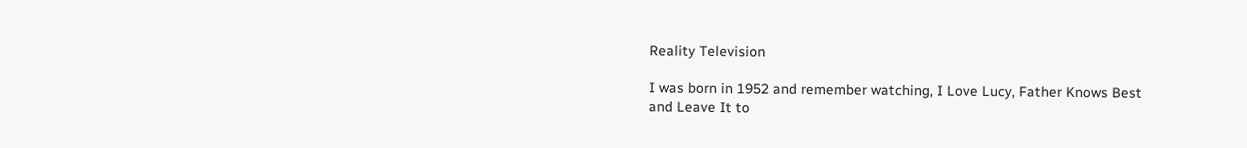Reality Television

I was born in 1952 and remember watching, I Love Lucy, Father Knows Best and Leave It to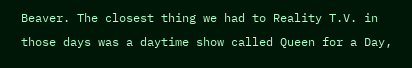Beaver. The closest thing we had to Reality T.V. in those days was a daytime show called Queen for a Day,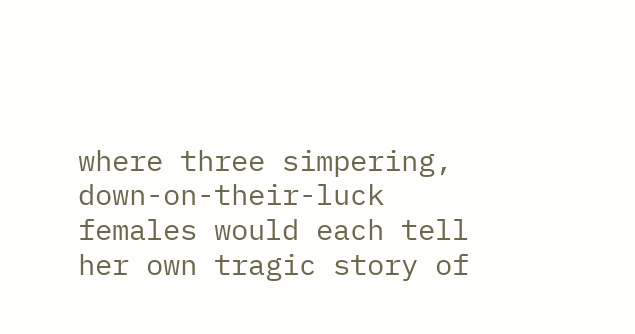where three simpering, down-on-their-luck females would each tell her own tragic story of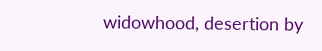widowhood, desertion by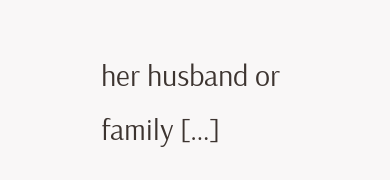her husband or family […]